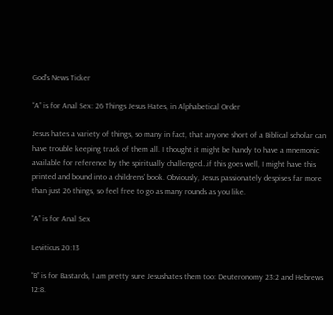God's News Ticker

“A” is for Anal Sex: 26 Things Jesus Hates, in Alphabetical Order

Jesus hates a variety of things, so many in fact, that anyone short of a Biblical scholar can have trouble keeping track of them all. I thought it might be handy to have a mnemonic available for reference by the spiritually challenged…if this goes well, I might have this printed and bound into a childrens’ book. Obviously, Jesus passionately despises far more than just 26 things, so feel free to go as many rounds as you like.

“A” is for Anal Sex

Leviticus 20:13

“B” is for Bastards, I am pretty sure Jesushates them too: Deuteronomy 23:2 and Hebrews 12:8.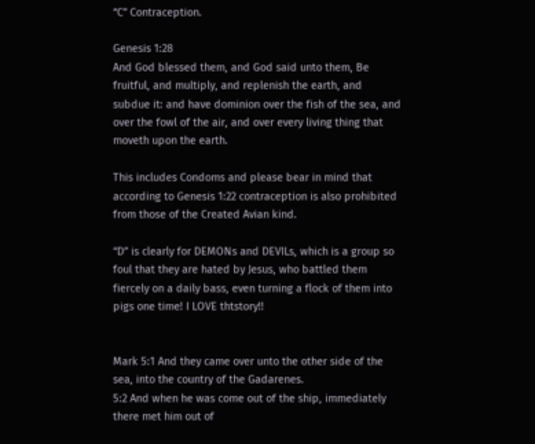“C” Contraception.

Genesis 1:28
And God blessed them, and God said unto them, Be fruitful, and multiply, and replenish the earth, and subdue it: and have dominion over the fish of the sea, and over the fowl of the air, and over every living thing that moveth upon the earth.

This includes Condoms and please bear in mind that according to Genesis 1:22 contraception is also prohibited from those of the Created Avian kind.

“D” is clearly for DEMONs and DEVILs, which is a group so foul that they are hated by Jesus, who battled them fiercely on a daily bass, even turning a flock of them into pigs one time! I LOVE thtstory!!


Mark 5:1 And they came over unto the other side of the sea, into the country of the Gadarenes.
5:2 And when he was come out of the ship, immediately there met him out of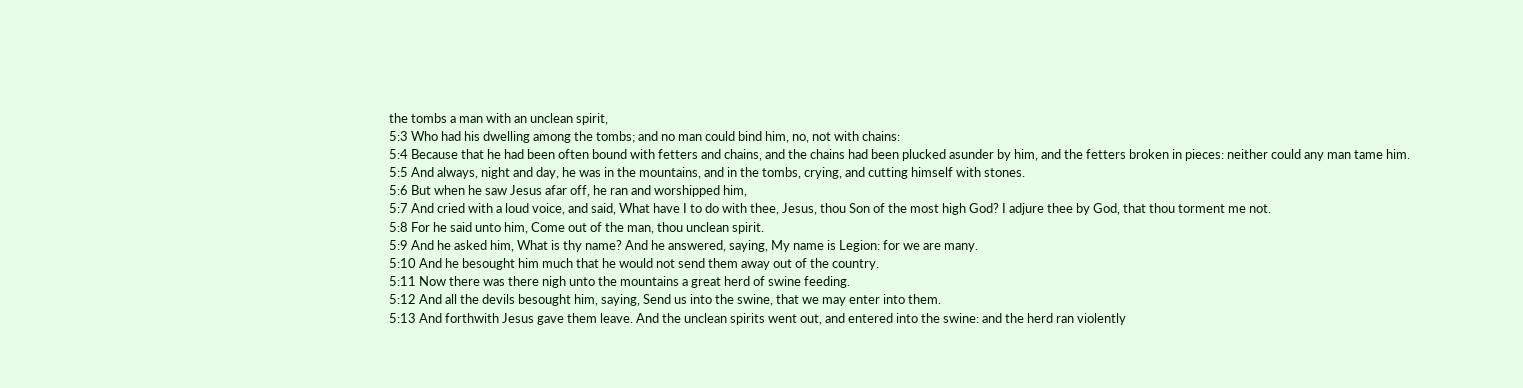the tombs a man with an unclean spirit,
5:3 Who had his dwelling among the tombs; and no man could bind him, no, not with chains:
5:4 Because that he had been often bound with fetters and chains, and the chains had been plucked asunder by him, and the fetters broken in pieces: neither could any man tame him.
5:5 And always, night and day, he was in the mountains, and in the tombs, crying, and cutting himself with stones.
5:6 But when he saw Jesus afar off, he ran and worshipped him,
5:7 And cried with a loud voice, and said, What have I to do with thee, Jesus, thou Son of the most high God? I adjure thee by God, that thou torment me not.
5:8 For he said unto him, Come out of the man, thou unclean spirit.
5:9 And he asked him, What is thy name? And he answered, saying, My name is Legion: for we are many.
5:10 And he besought him much that he would not send them away out of the country.
5:11 Now there was there nigh unto the mountains a great herd of swine feeding.
5:12 And all the devils besought him, saying, Send us into the swine, that we may enter into them.
5:13 And forthwith Jesus gave them leave. And the unclean spirits went out, and entered into the swine: and the herd ran violently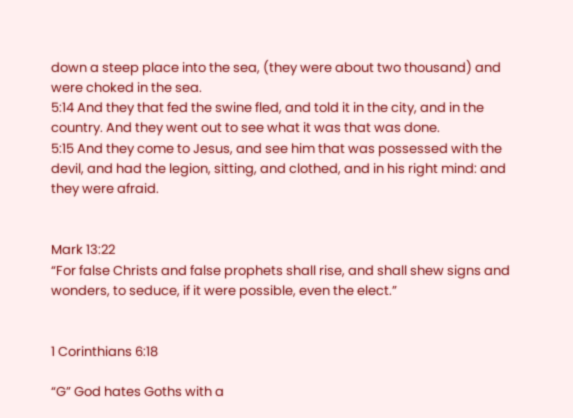down a steep place into the sea, (they were about two thousand) and were choked in the sea.
5:14 And they that fed the swine fled, and told it in the city, and in the country. And they went out to see what it was that was done.
5:15 And they come to Jesus, and see him that was possessed with the devil, and had the legion, sitting, and clothed, and in his right mind: and they were afraid.


Mark 13:22
“For false Christs and false prophets shall rise, and shall shew signs and wonders, to seduce, if it were possible, even the elect.”


1 Corinthians 6:18

“G” God hates Goths with a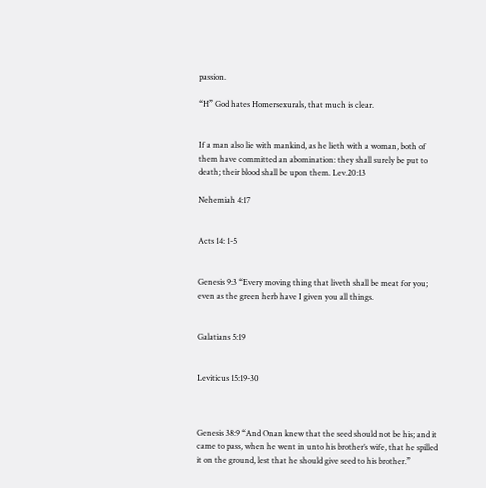passion.

“H” God hates Homersexurals, that much is clear.


If a man also lie with mankind, as he lieth with a woman, both of them have committed an abomination: they shall surely be put to death; their blood shall be upon them. Lev.20:13

Nehemiah 4:17


Acts 14: 1-5


Genesis 9:3 “Every moving thing that liveth shall be meat for you; even as the green herb have I given you all things.


Galatians 5:19


Leviticus 15:19-30



Genesis 38:9 “And Onan knew that the seed should not be his; and it came to pass, when he went in unto his brother’s wife, that he spilled it on the ground, lest that he should give seed to his brother.”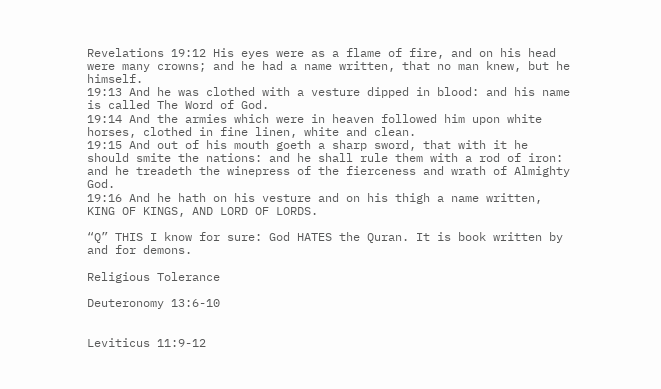Revelations 19:12 His eyes were as a flame of fire, and on his head were many crowns; and he had a name written, that no man knew, but he himself.
19:13 And he was clothed with a vesture dipped in blood: and his name is called The Word of God.
19:14 And the armies which were in heaven followed him upon white horses, clothed in fine linen, white and clean.
19:15 And out of his mouth goeth a sharp sword, that with it he should smite the nations: and he shall rule them with a rod of iron: and he treadeth the winepress of the fierceness and wrath of Almighty God.
19:16 And he hath on his vesture and on his thigh a name written, KING OF KINGS, AND LORD OF LORDS.

“Q” THIS I know for sure: God HATES the Quran. It is book written by and for demons.

Religious Tolerance

Deuteronomy 13:6-10


Leviticus 11:9-12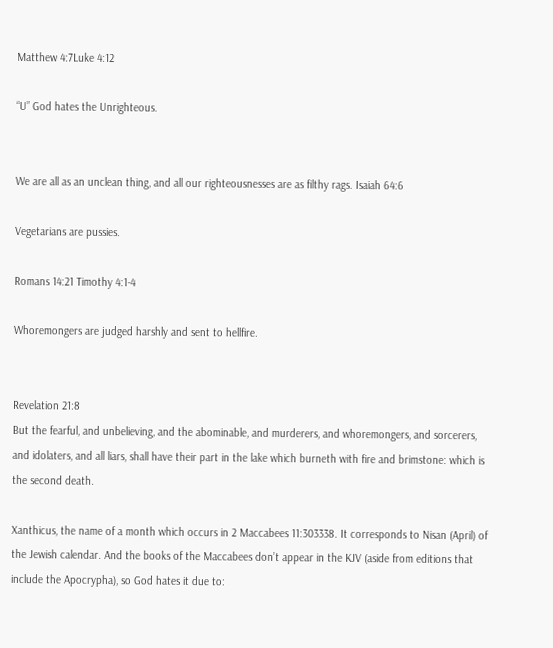Matthew 4:7Luke 4:12

“U” God hates the Unrighteous.


We are all as an unclean thing, and all our righteousnesses are as filthy rags. Isaiah 64:6

Vegetarians are pussies.

Romans 14:21 Timothy 4:1-4

Whoremongers are judged harshly and sent to hellfire.


Revelation 21:8
But the fearful, and unbelieving, and the abominable, and murderers, and whoremongers, and sorcerers, and idolaters, and all liars, shall have their part in the lake which burneth with fire and brimstone: which is the second death.

Xanthicus, the name of a month which occurs in 2 Maccabees 11:303338. It corresponds to Nisan (April) of the Jewish calendar. And the books of the Maccabees don’t appear in the KJV (aside from editions that include the Apocrypha), so God hates it due to: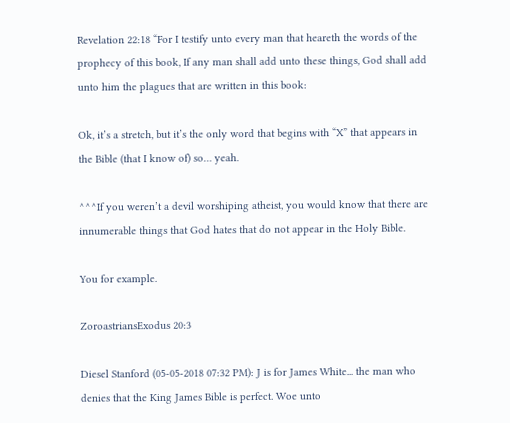Revelation 22:18 “For I testify unto every man that heareth the words of the prophecy of this book, If any man shall add unto these things, God shall add unto him the plagues that are written in this book:

Ok, it’s a stretch, but it’s the only word that begins with “X” that appears in the Bible (that I know of) so… yeah.

^^^If you weren’t a devil worshiping atheist, you would know that there are innumerable things that God hates that do not appear in the Holy Bible.

You for example.

ZoroastriansExodus 20:3

Diesel Stanford (05-05-2018 07:32 PM): J is for James White... the man who denies that the King James Bible is perfect. Woe unto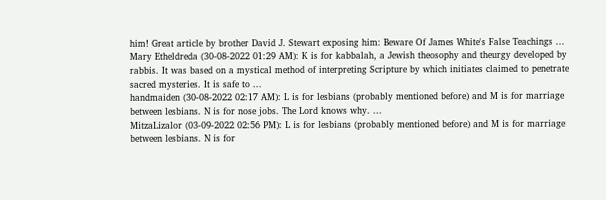him! Great article by brother David J. Stewart exposing him: Beware Of James White's False Teachings ...
Mary Etheldreda (30-08-2022 01:29 AM): K is for kabbalah, a Jewish theosophy and theurgy developed by rabbis. It was based on a mystical method of interpreting Scripture by which initiates claimed to penetrate sacred mysteries. It is safe to ...
handmaiden (30-08-2022 02:17 AM): L is for lesbians (probably mentioned before) and M is for marriage between lesbians. N is for nose jobs. The Lord knows why. ...
MitzaLizalor (03-09-2022 02:56 PM): L is for lesbians (probably mentioned before) and M is for marriage between lesbians. N is for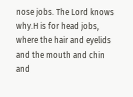nose jobs. The Lord knows why.H is for head jobs, where the hair and eyelids and the mouth and chin and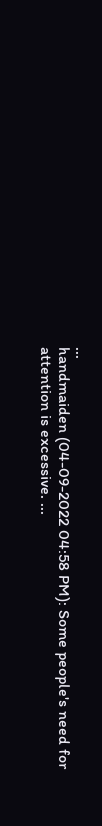...
handmaiden (04-09-2022 04:58 PM): Some people's need for attention is excessive. ...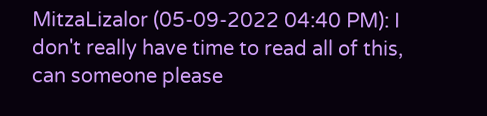MitzaLizalor (05-09-2022 04:40 PM): I don't really have time to read all of this, can someone please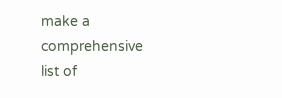make a comprehensive list of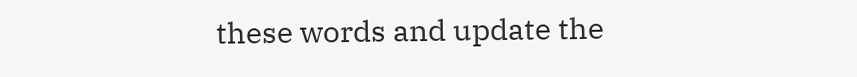these words and update the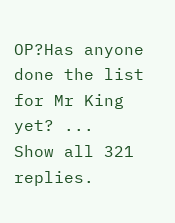OP?Has anyone done the list for Mr King yet? ...
Show all 321 replies.